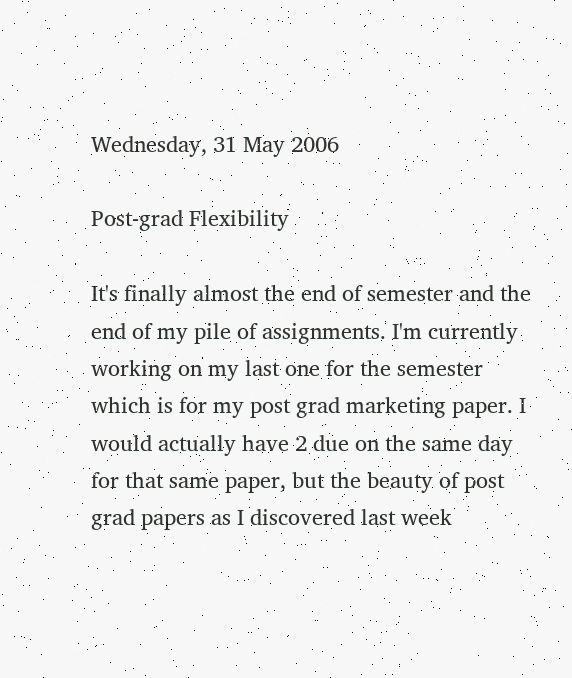Wednesday, 31 May 2006

Post-grad Flexibility

It's finally almost the end of semester and the end of my pile of assignments. I'm currently working on my last one for the semester which is for my post grad marketing paper. I would actually have 2 due on the same day for that same paper, but the beauty of post grad papers as I discovered last week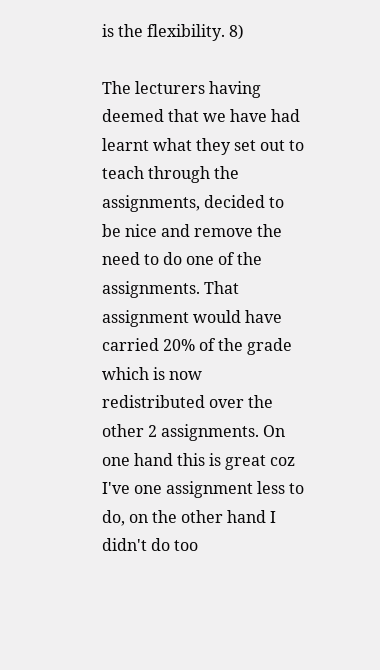is the flexibility. 8)

The lecturers having deemed that we have had learnt what they set out to teach through the assignments, decided to be nice and remove the need to do one of the assignments. That assignment would have carried 20% of the grade which is now redistributed over the other 2 assignments. On one hand this is great coz I've one assignment less to do, on the other hand I didn't do too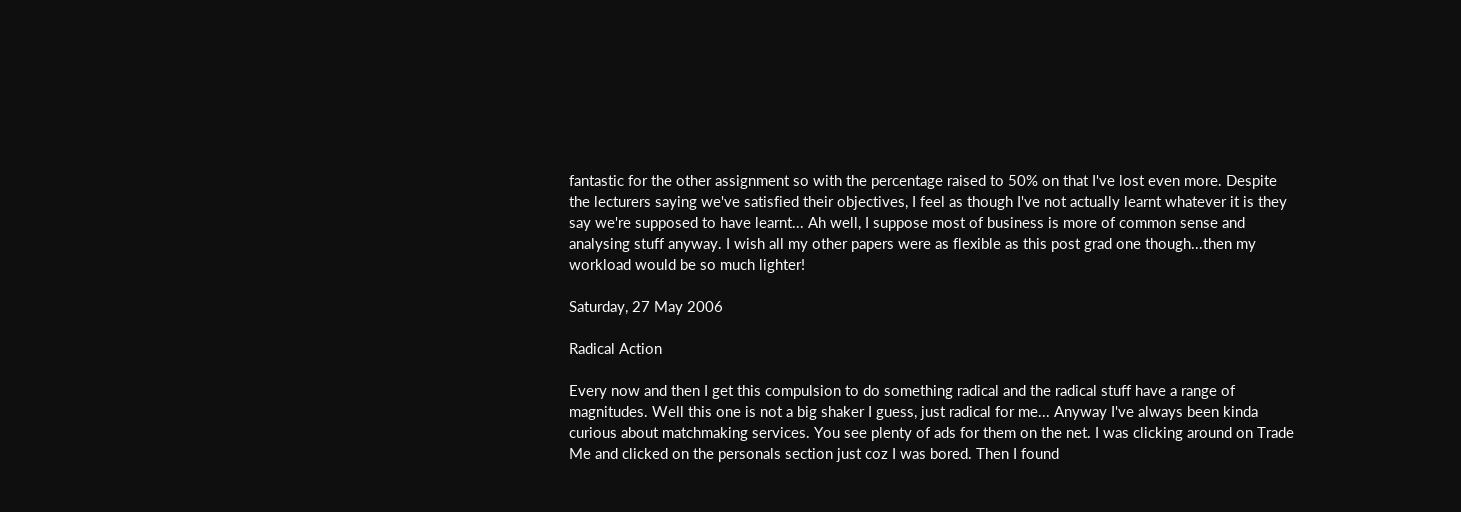fantastic for the other assignment so with the percentage raised to 50% on that I've lost even more. Despite the lecturers saying we've satisfied their objectives, I feel as though I've not actually learnt whatever it is they say we're supposed to have learnt... Ah well, I suppose most of business is more of common sense and analysing stuff anyway. I wish all my other papers were as flexible as this post grad one though...then my workload would be so much lighter!

Saturday, 27 May 2006

Radical Action

Every now and then I get this compulsion to do something radical and the radical stuff have a range of magnitudes. Well this one is not a big shaker I guess, just radical for me... Anyway I've always been kinda curious about matchmaking services. You see plenty of ads for them on the net. I was clicking around on Trade Me and clicked on the personals section just coz I was bored. Then I found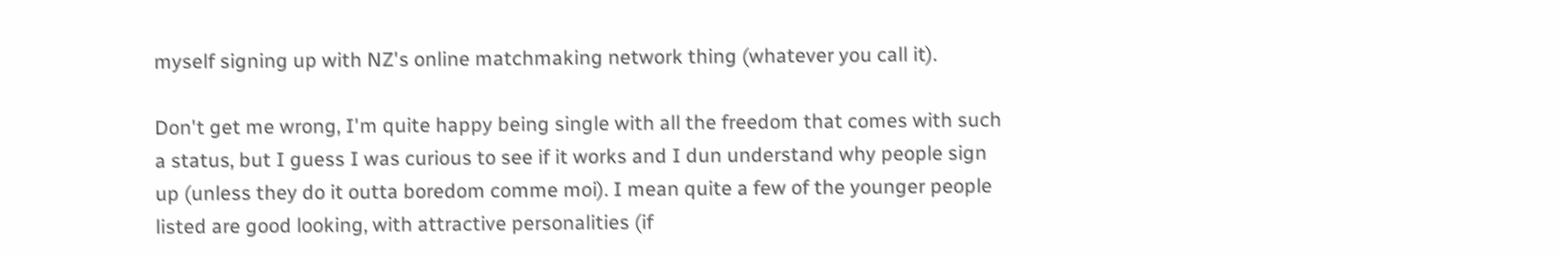myself signing up with NZ's online matchmaking network thing (whatever you call it).

Don't get me wrong, I'm quite happy being single with all the freedom that comes with such a status, but I guess I was curious to see if it works and I dun understand why people sign up (unless they do it outta boredom comme moi). I mean quite a few of the younger people listed are good looking, with attractive personalities (if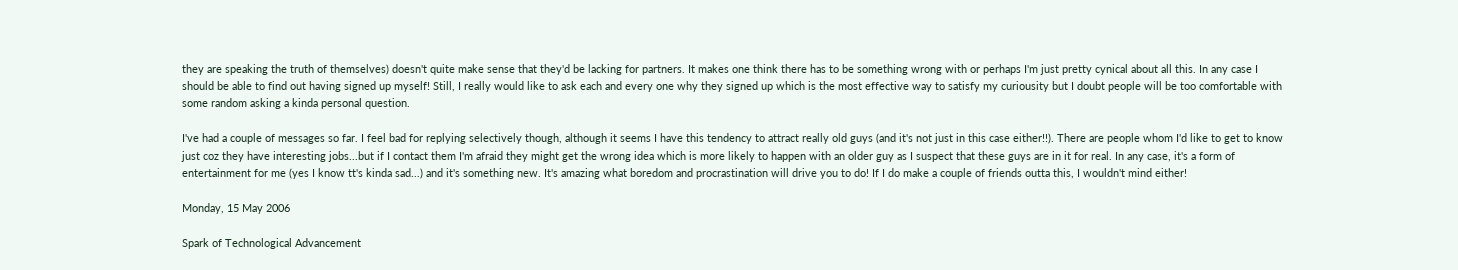they are speaking the truth of themselves) doesn't quite make sense that they'd be lacking for partners. It makes one think there has to be something wrong with or perhaps I'm just pretty cynical about all this. In any case I should be able to find out having signed up myself! Still, I really would like to ask each and every one why they signed up which is the most effective way to satisfy my curiousity but I doubt people will be too comfortable with some random asking a kinda personal question.

I've had a couple of messages so far. I feel bad for replying selectively though, although it seems I have this tendency to attract really old guys (and it's not just in this case either!!). There are people whom I'd like to get to know just coz they have interesting jobs...but if I contact them I'm afraid they might get the wrong idea which is more likely to happen with an older guy as I suspect that these guys are in it for real. In any case, it's a form of entertainment for me (yes I know tt's kinda sad...) and it's something new. It's amazing what boredom and procrastination will drive you to do! If I do make a couple of friends outta this, I wouldn't mind either!

Monday, 15 May 2006

Spark of Technological Advancement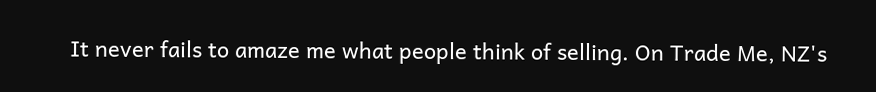It never fails to amaze me what people think of selling. On Trade Me, NZ's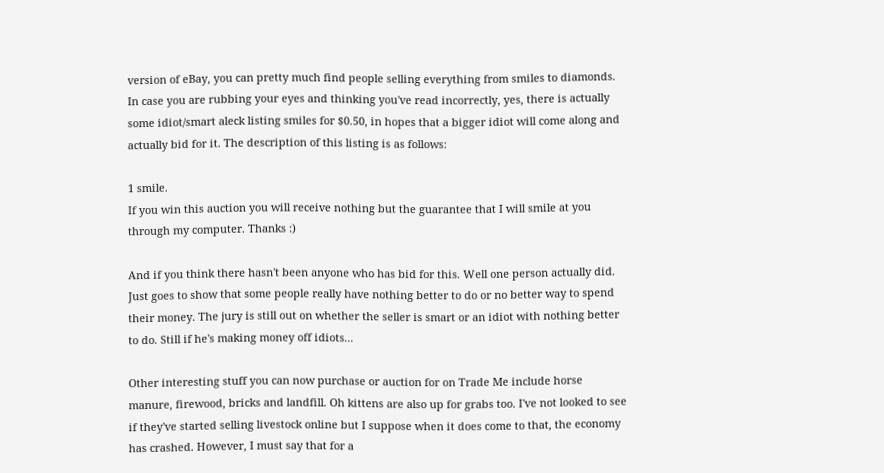version of eBay, you can pretty much find people selling everything from smiles to diamonds. In case you are rubbing your eyes and thinking you've read incorrectly, yes, there is actually some idiot/smart aleck listing smiles for $0.50, in hopes that a bigger idiot will come along and actually bid for it. The description of this listing is as follows:

1 smile.
If you win this auction you will receive nothing but the guarantee that I will smile at you through my computer. Thanks :)

And if you think there hasn't been anyone who has bid for this. Well one person actually did. Just goes to show that some people really have nothing better to do or no better way to spend their money. The jury is still out on whether the seller is smart or an idiot with nothing better to do. Still if he's making money off idiots...

Other interesting stuff you can now purchase or auction for on Trade Me include horse manure, firewood, bricks and landfill. Oh kittens are also up for grabs too. I've not looked to see if they've started selling livestock online but I suppose when it does come to that, the economy has crashed. However, I must say that for a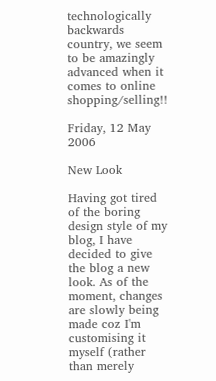technologically backwards country, we seem to be amazingly advanced when it comes to online shopping/selling!!

Friday, 12 May 2006

New Look

Having got tired of the boring design style of my blog, I have decided to give the blog a new look. As of the moment, changes are slowly being made coz I'm customising it myself (rather than merely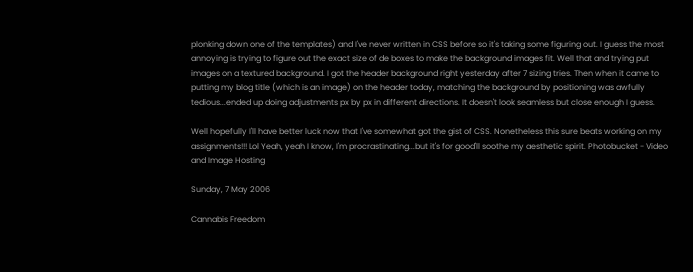plonking down one of the templates) and I've never written in CSS before so it's taking some figuring out. I guess the most annoying is trying to figure out the exact size of de boxes to make the background images fit. Well that and trying put images on a textured background. I got the header background right yesterday after 7 sizing tries. Then when it came to putting my blog title (which is an image) on the header today, matching the background by positioning was awfully tedious...ended up doing adjustments px by px in different directions. It doesn't look seamless but close enough I guess.

Well hopefully I'll have better luck now that I've somewhat got the gist of CSS. Nonetheless this sure beats working on my assignments!!! Lol Yeah, yeah I know, I'm procrastinating...but it's for good'll soothe my aesthetic spirit. Photobucket - Video and Image Hosting

Sunday, 7 May 2006

Cannabis Freedom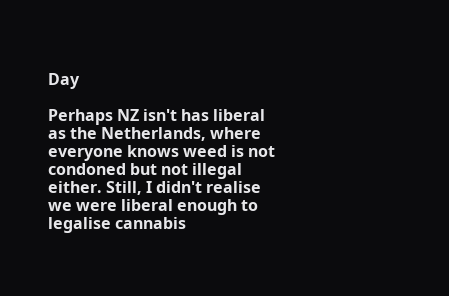Day

Perhaps NZ isn't has liberal as the Netherlands, where everyone knows weed is not condoned but not illegal either. Still, I didn't realise we were liberal enough to legalise cannabis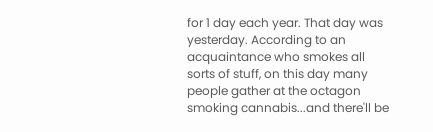for 1 day each year. That day was yesterday. According to an acquaintance who smokes all sorts of stuff, on this day many people gather at the octagon smoking cannabis...and there'll be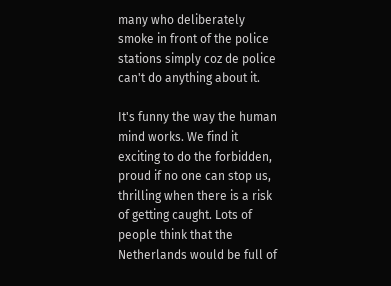many who deliberately smoke in front of the police stations simply coz de police can't do anything about it.

It's funny the way the human mind works. We find it exciting to do the forbidden, proud if no one can stop us, thrilling when there is a risk of getting caught. Lots of people think that the Netherlands would be full of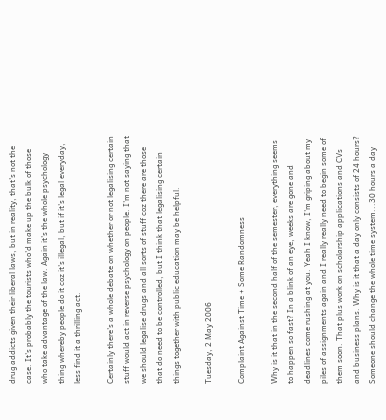drug addicts given their liberal laws, but in reality, that's not the case. It's probably the tourists who'd make up the bulk of those who take advantage of the law. Again it's the whole psychology thing whereby people do it coz it's illegal, but if it's legal everyday, less find it a thrilling act.

Certainly there's a whole debate on whether or not legalising certain stuff would act in reverse psychology on people. I'm not saying that we should legalise drugs and all sorts of stuff coz there are those that do need to be controlled, but I think that legalising certain things together with public education may be helpful.

Tuesday, 2 May 2006

Complaint Against Time + Some Randomness

Why is it that in the second half of the semester, everything seems to happen so fast? In a blink of an eye, weeks are gone and deadlines come rushing at you. Yeah I know, I'm griping about my piles of assignments again and I really really need to begin some of them soon. That plus work on scholarship applications and CVs and business plans. Why is it that a day only consists of 24 hours? Someone should change the whole time system...30 hours a day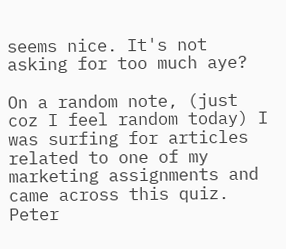seems nice. It's not asking for too much aye?

On a random note, (just coz I feel random today) I was surfing for articles related to one of my marketing assignments and came across this quiz. Peter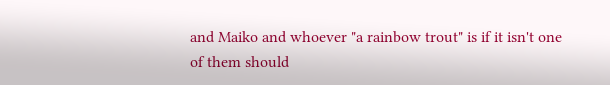and Maiko and whoever "a rainbow trout" is if it isn't one of them should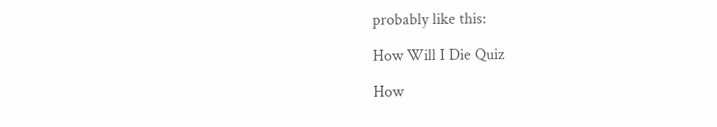probably like this:

How Will I Die Quiz

How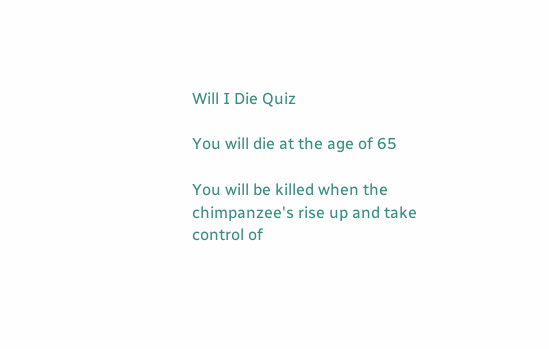Will I Die Quiz

You will die at the age of 65

You will be killed when the chimpanzee's rise up and take control of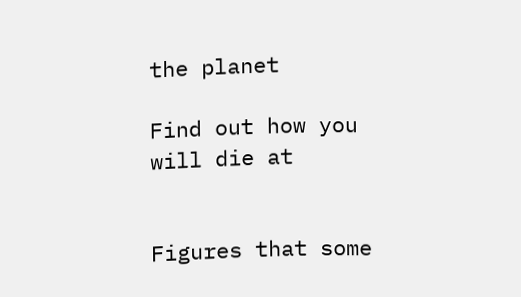the planet

Find out how you will die at


Figures that some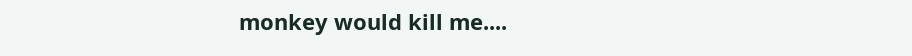monkey would kill me....